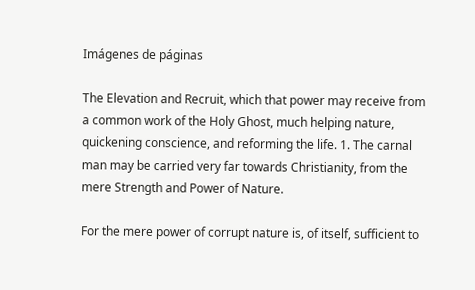Imágenes de páginas

The Elevation and Recruit, which that power may receive from a common work of the Holy Ghost, much helping nature, quickening conscience, and reforming the life. 1. The carnal man may be carried very far towards Christianity, from the mere Strength and Power of Nature.

For the mere power of corrupt nature is, of itself, sufficient to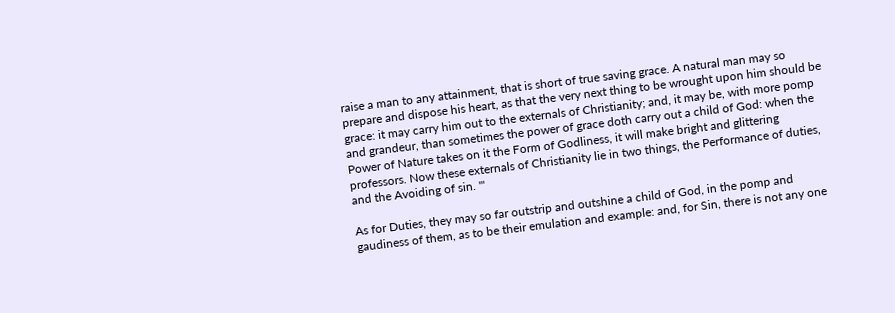raise a man to any attainment, that is short of true saving grace. A natural man may so prepare and dispose his heart, as that the very next thing to be wrought upon him should be grace: it may carry him out to the externals of Christianity; and, it may be, with more pomp and grandeur, than sometimes the power of grace doth carry out a child of God: when the Power of Nature takes on it the Form of Godliness, it will make bright and glittering professors. Now these externals of Christianity lie in two things, the Performance of duties, and the Avoiding of sin. '"

As for Duties, they may so far outstrip and outshine a child of God, in the pomp and gaudiness of them, as to be their emulation and example: and, for Sin, there is not any one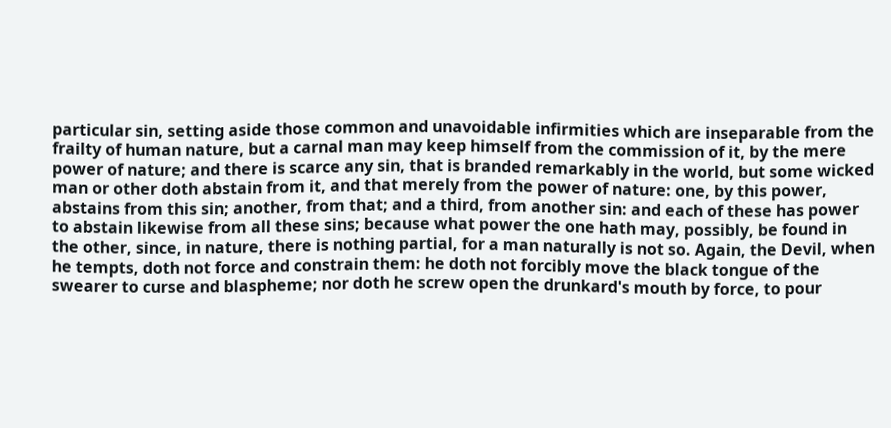particular sin, setting aside those common and unavoidable infirmities which are inseparable from the frailty of human nature, but a carnal man may keep himself from the commission of it, by the mere power of nature; and there is scarce any sin, that is branded remarkably in the world, but some wicked man or other doth abstain from it, and that merely from the power of nature: one, by this power, abstains from this sin; another, from that; and a third, from another sin: and each of these has power to abstain likewise from all these sins; because what power the one hath may, possibly, be found in the other, since, in nature, there is nothing partial, for a man naturally is not so. Again, the Devil, when he tempts, doth not force and constrain them: he doth not forcibly move the black tongue of the swearer to curse and blaspheme; nor doth he screw open the drunkard's mouth by force, to pour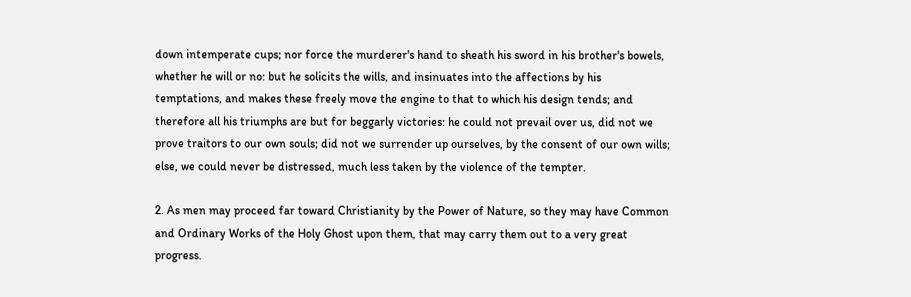down intemperate cups; nor force the murderer's hand to sheath his sword in his brother's bowels, whether he will or no: but he solicits the wills, and insinuates into the affections by his temptations, and makes these freely move the engine to that to which his design tends; and therefore all his triumphs are but for beggarly victories: he could not prevail over us, did not we prove traitors to our own souls; did not we surrender up ourselves, by the consent of our own wills; else, we could never be distressed, much less taken by the violence of the tempter.

2. As men may proceed far toward Christianity by the Power of Nature, so they may have Common and Ordinary Works of the Holy Ghost upon them, that may carry them out to a very great progress.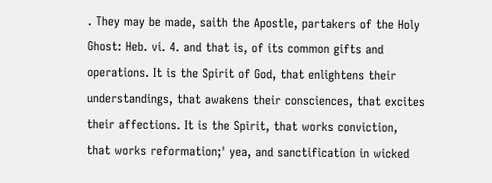. They may be made, saith the Apostle, partakers of the Holy Ghost: Heb. vi. 4. and that is, of its common gifts and operations. It is the Spirit of God, that enlightens their understandings, that awakens their consciences, that excites their affections. It is the Spirit, that works conviction, that works reformation;' yea, and sanctification in wicked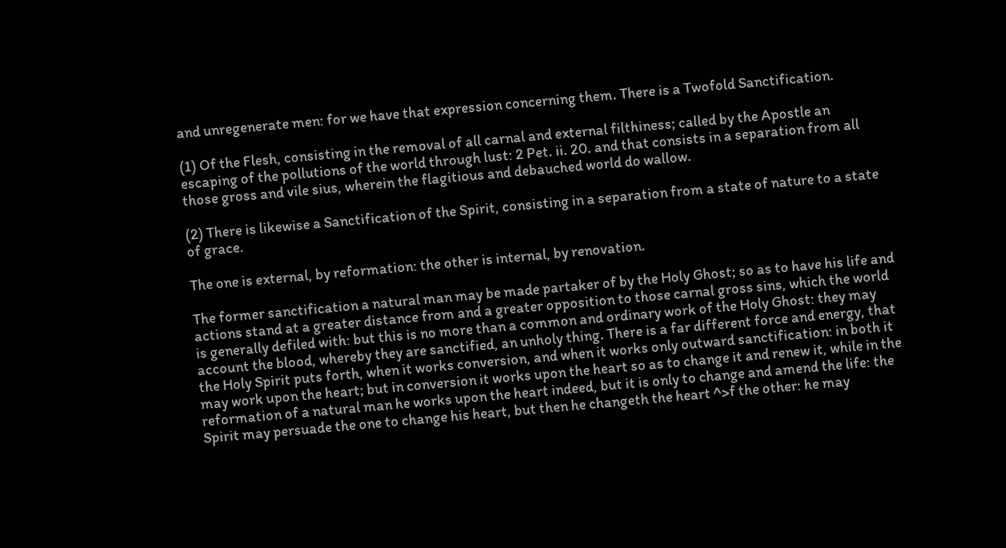and unregenerate men: for we have that expression concerning them. There is a Twofold Sanctification.

(1) Of the Flesh, consisting in the removal of all carnal and external filthiness; called by the Apostle an escaping of the pollutions of the world through lust: 2 Pet. ii. 20. and that consists in a separation from all those gross and vile sius, wherein the flagitious and debauched world do wallow.

(2) There is likewise a Sanctification of the Spirit, consisting in a separation from a state of nature to a state of grace.

The one is external, by reformation: the other is internal, by renovation.

The former sanctification a natural man may be made partaker of by the Holy Ghost; so as to have his life and actions stand at a greater distance from and a greater opposition to those carnal gross sins, which the world is generally defiled with: but this is no more than a common and ordinary work of the Holy Ghost: they may account the blood, whereby they are sanctified, an unholy thing. There is a far different force and energy, that the Holy Spirit puts forth, when it works conversion, and when it works only outward sanctification: in both it may work upon the heart; but in conversion it works upon the heart so as to change it and renew it, while in the reformation of a natural man he works upon the heart indeed, but it is only to change and amend the life: the Spirit may persuade the one to change his heart, but then he changeth the heart ^>f the other: he may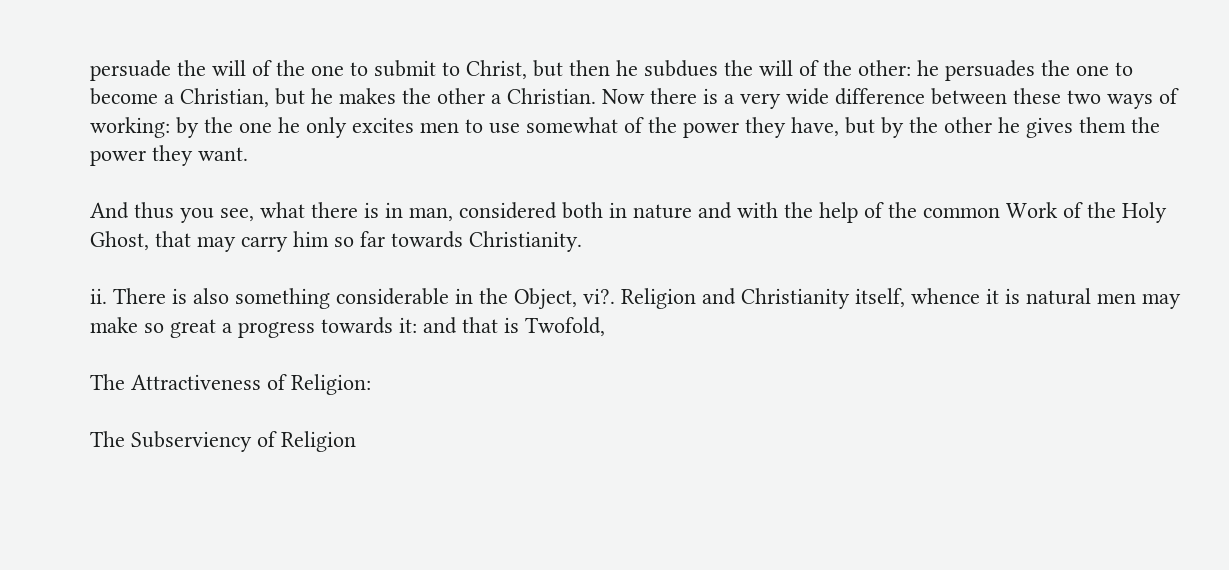persuade the will of the one to submit to Christ, but then he subdues the will of the other: he persuades the one to become a Christian, but he makes the other a Christian. Now there is a very wide difference between these two ways of working: by the one he only excites men to use somewhat of the power they have, but by the other he gives them the power they want.

And thus you see, what there is in man, considered both in nature and with the help of the common Work of the Holy Ghost, that may carry him so far towards Christianity.

ii. There is also something considerable in the Object, vi?. Religion and Christianity itself, whence it is natural men may make so great a progress towards it: and that is Twofold,

The Attractiveness of Religion:

The Subserviency of Religion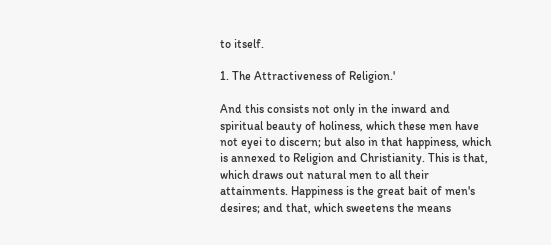to itself.

1. The Attractiveness of Religion.'

And this consists not only in the inward and spiritual beauty of holiness, which these men have not eyei to discern; but also in that happiness, which is annexed to Religion and Christianity. This is that, which draws out natural men to all their attainments. Happiness is the great bait of men's desires; and that, which sweetens the means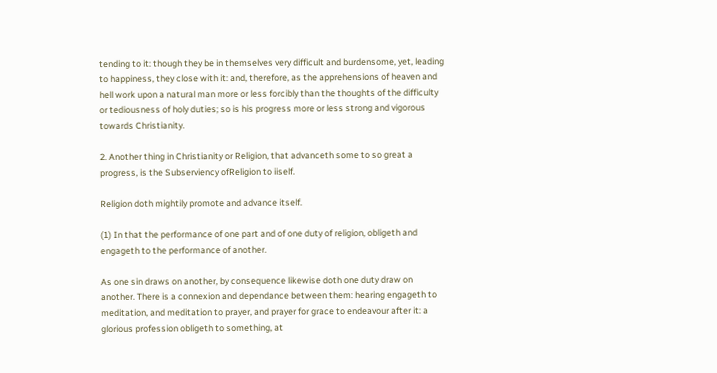tending to it: though they be in themselves very difficult and burdensome, yet, leading to happiness, they close with it: and, therefore, as the apprehensions of heaven and hell work upon a natural man more or less forcibly than the thoughts of the difficulty or tediousness of holy duties; so is his progress more or less strong and vigorous towards Christianity.

2. Another thing in Christianity or Religion, that advanceth some to so great a progress, is the Subserviency ofReligion to iiself.

Religion doth mightily promote and advance itself.

(1) In that the performance of one part and of one duty of religion, obligeth and engageth to the performance of another.

As one sin draws on another, by consequence likewise doth one duty draw on another. There is a connexion and dependance between them: hearing engageth to meditation, and meditation to prayer, and prayer for grace to endeavour after it: a glorious profession obligeth to something, at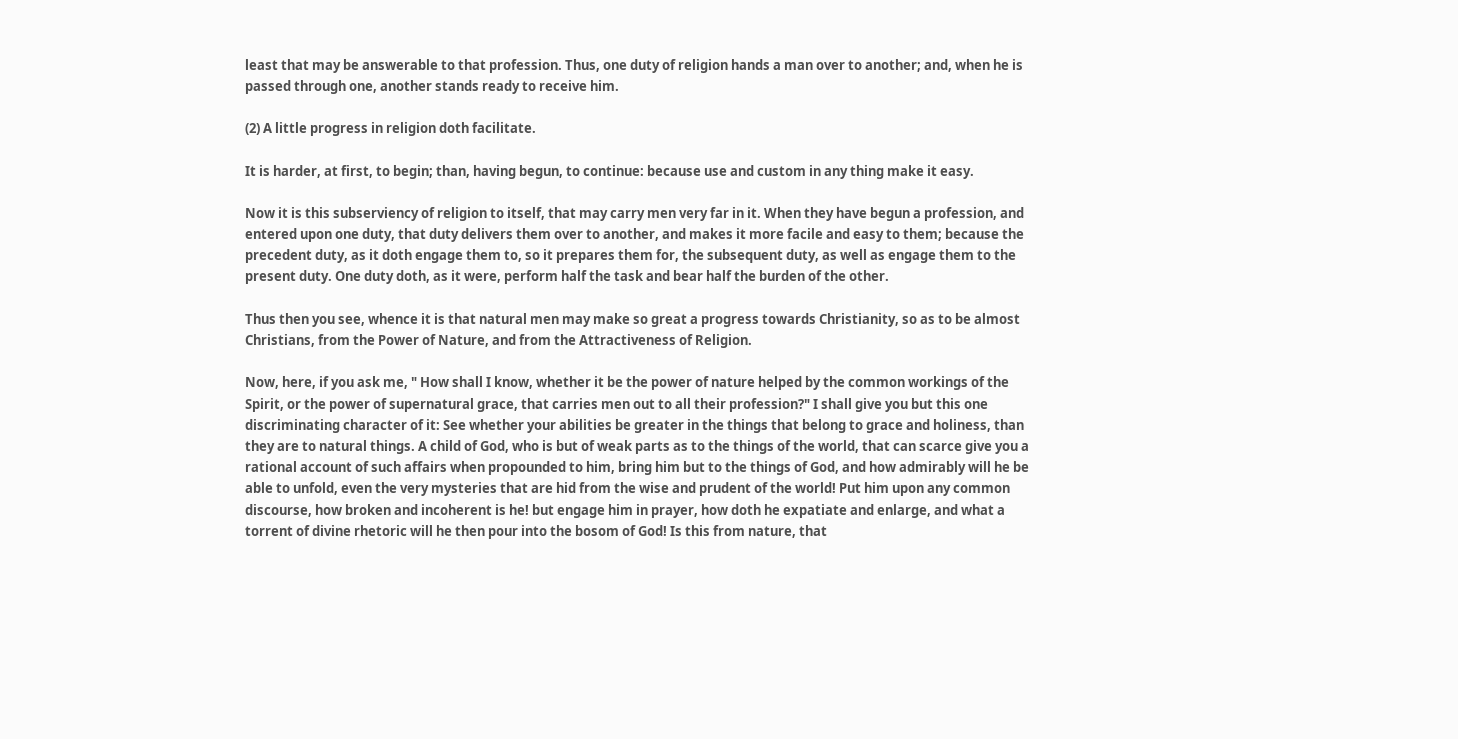least that may be answerable to that profession. Thus, one duty of religion hands a man over to another; and, when he is passed through one, another stands ready to receive him.

(2) A little progress in religion doth facilitate.

It is harder, at first, to begin; than, having begun, to continue: because use and custom in any thing make it easy.

Now it is this subserviency of religion to itself, that may carry men very far in it. When they have begun a profession, and entered upon one duty, that duty delivers them over to another, and makes it more facile and easy to them; because the precedent duty, as it doth engage them to, so it prepares them for, the subsequent duty, as well as engage them to the present duty. One duty doth, as it were, perform half the task and bear half the burden of the other.

Thus then you see, whence it is that natural men may make so great a progress towards Christianity, so as to be almost Christians, from the Power of Nature, and from the Attractiveness of Religion.

Now, here, if you ask me, " How shall I know, whether it be the power of nature helped by the common workings of the Spirit, or the power of supernatural grace, that carries men out to all their profession?" I shall give you but this one discriminating character of it: See whether your abilities be greater in the things that belong to grace and holiness, than they are to natural things. A child of God, who is but of weak parts as to the things of the world, that can scarce give you a rational account of such affairs when propounded to him, bring him but to the things of God, and how admirably will he be able to unfold, even the very mysteries that are hid from the wise and prudent of the world! Put him upon any common discourse, how broken and incoherent is he! but engage him in prayer, how doth he expatiate and enlarge, and what a torrent of divine rhetoric will he then pour into the bosom of God! Is this from nature, that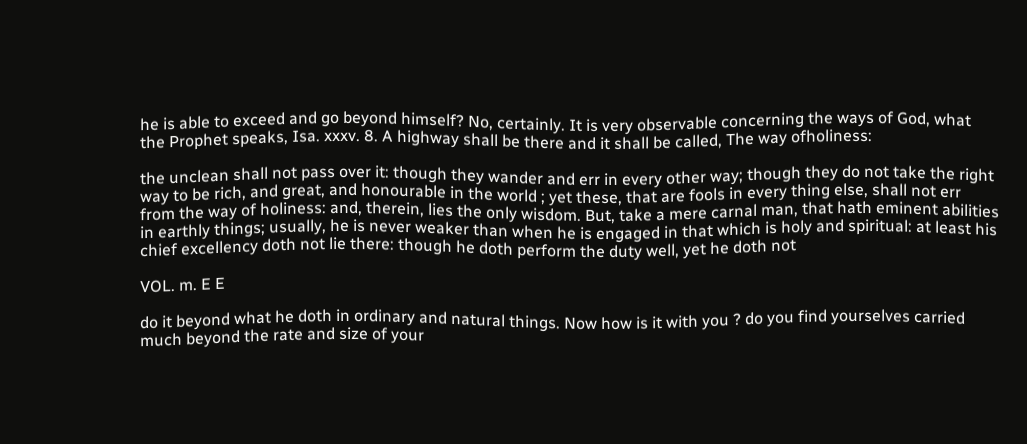he is able to exceed and go beyond himself? No, certainly. It is very observable concerning the ways of God, what the Prophet speaks, Isa. xxxv. 8. A highway shall be there and it shall be called, The way ofholiness:

the unclean shall not pass over it: though they wander and err in every other way; though they do not take the right way to be rich, and great, and honourable in the world ; yet these, that are fools in every thing else, shall not err from the way of holiness: and, therein, lies the only wisdom. But, take a mere carnal man, that hath eminent abilities in earthly things; usually, he is never weaker than when he is engaged in that which is holy and spiritual: at least his chief excellency doth not lie there: though he doth perform the duty well, yet he doth not

VOL. m. E E

do it beyond what he doth in ordinary and natural things. Now how is it with you ? do you find yourselves carried much beyond the rate and size of your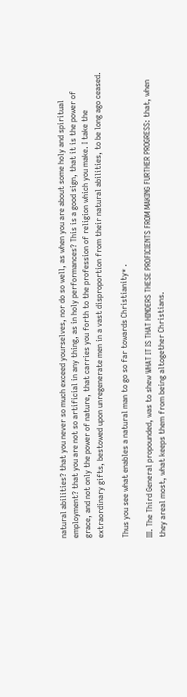natural abilities? that you never so much exceed yourselves, nor do so well, as when you are about some holy and spiritual employment? that you are not so artificial in any thing, as in holy performances? This is a good sign, that it is the power of grace, and not only the power of nature, that carries you forth to the profession of religion which you make. I take the extraordinary gifts, bestowed upon unregenerate men in a vast disproportion from their natural abilities, to be long ago ceased.

Thus you see what enables a natural man to go so far towards Christianity* .

III. The Third General propounded, was to shew WHAT IT IS THAT HINDERS THESE PROFICIENTS FROM MAKING FURTHER PROGRESS: that, when they areal most, what keeps them from being altogether Christians.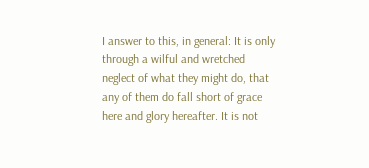I answer to this, in general: It is only through a wilful and wretched neglect of what they might do, that any of them do fall short of grace here and glory hereafter. It is not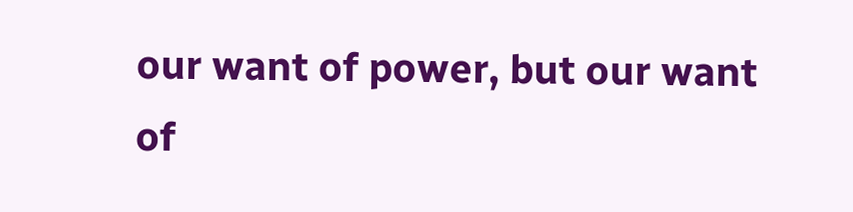our want of power, but our want of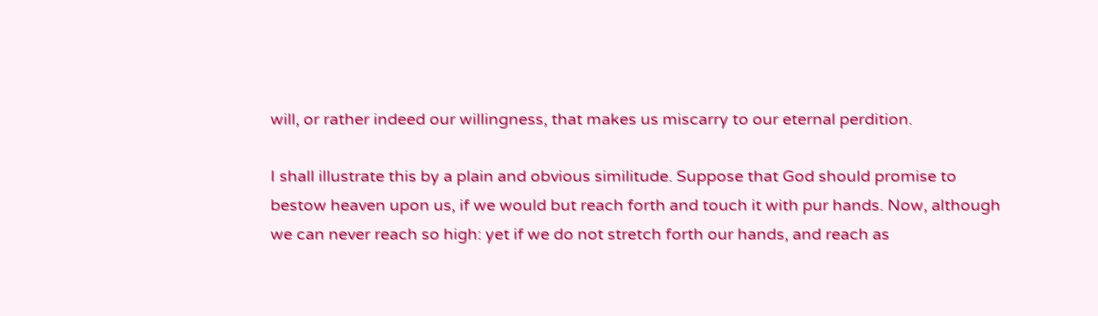will, or rather indeed our willingness, that makes us miscarry to our eternal perdition.

I shall illustrate this by a plain and obvious similitude. Suppose that God should promise to bestow heaven upon us, if we would but reach forth and touch it with pur hands. Now, although we can never reach so high: yet if we do not stretch forth our hands, and reach as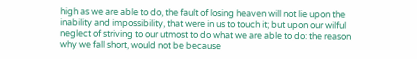high as we are able to do, the fault of losing heaven will not lie upon the inability and impossibility, that were in us to touch it; but upon our wilful neglect of striving to our utmost to do what we are able to do: the reason why we fall short, would not be because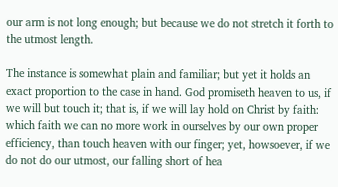our arm is not long enough; but because we do not stretch it forth to the utmost length.

The instance is somewhat plain and familiar; but yet it holds an exact proportion to the case in hand. God promiseth heaven to us, if we will but touch it; that is, if we will lay hold on Christ by faith: which faith we can no more work in ourselves by our own proper efficiency, than touch heaven with our finger; yet, howsoever, if we do not do our utmost, our falling short of hea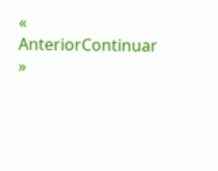« AnteriorContinuar »